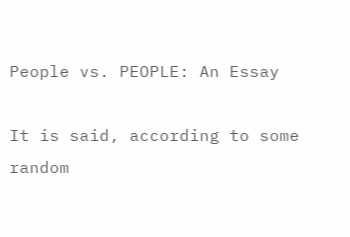People vs. PEOPLE: An Essay

It is said, according to some random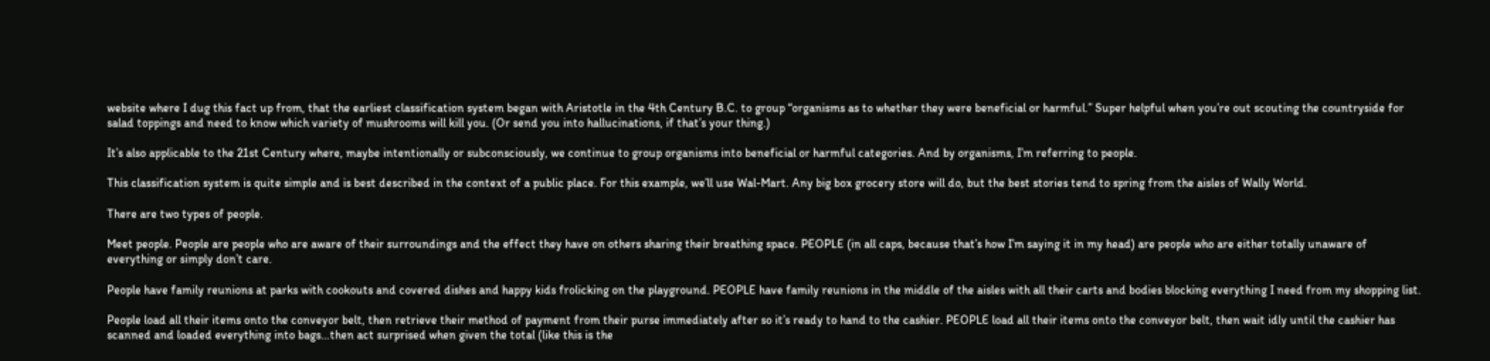website where I dug this fact up from, that the earliest classification system began with Aristotle in the 4th Century B.C. to group “organisms as to whether they were beneficial or harmful.” Super helpful when you’re out scouting the countryside for salad toppings and need to know which variety of mushrooms will kill you. (Or send you into hallucinations, if that’s your thing.)

It’s also applicable to the 21st Century where, maybe intentionally or subconsciously, we continue to group organisms into beneficial or harmful categories. And by organisms, I’m referring to people.

This classification system is quite simple and is best described in the context of a public place. For this example, we’ll use Wal-Mart. Any big box grocery store will do, but the best stories tend to spring from the aisles of Wally World.

There are two types of people.

Meet people. People are people who are aware of their surroundings and the effect they have on others sharing their breathing space. PEOPLE (in all caps, because that’s how I’m saying it in my head) are people who are either totally unaware of everything or simply don’t care.

People have family reunions at parks with cookouts and covered dishes and happy kids frolicking on the playground. PEOPLE have family reunions in the middle of the aisles with all their carts and bodies blocking everything I need from my shopping list.

People load all their items onto the conveyor belt, then retrieve their method of payment from their purse immediately after so it’s ready to hand to the cashier. PEOPLE load all their items onto the conveyor belt, then wait idly until the cashier has scanned and loaded everything into bags…then act surprised when given the total (like this is the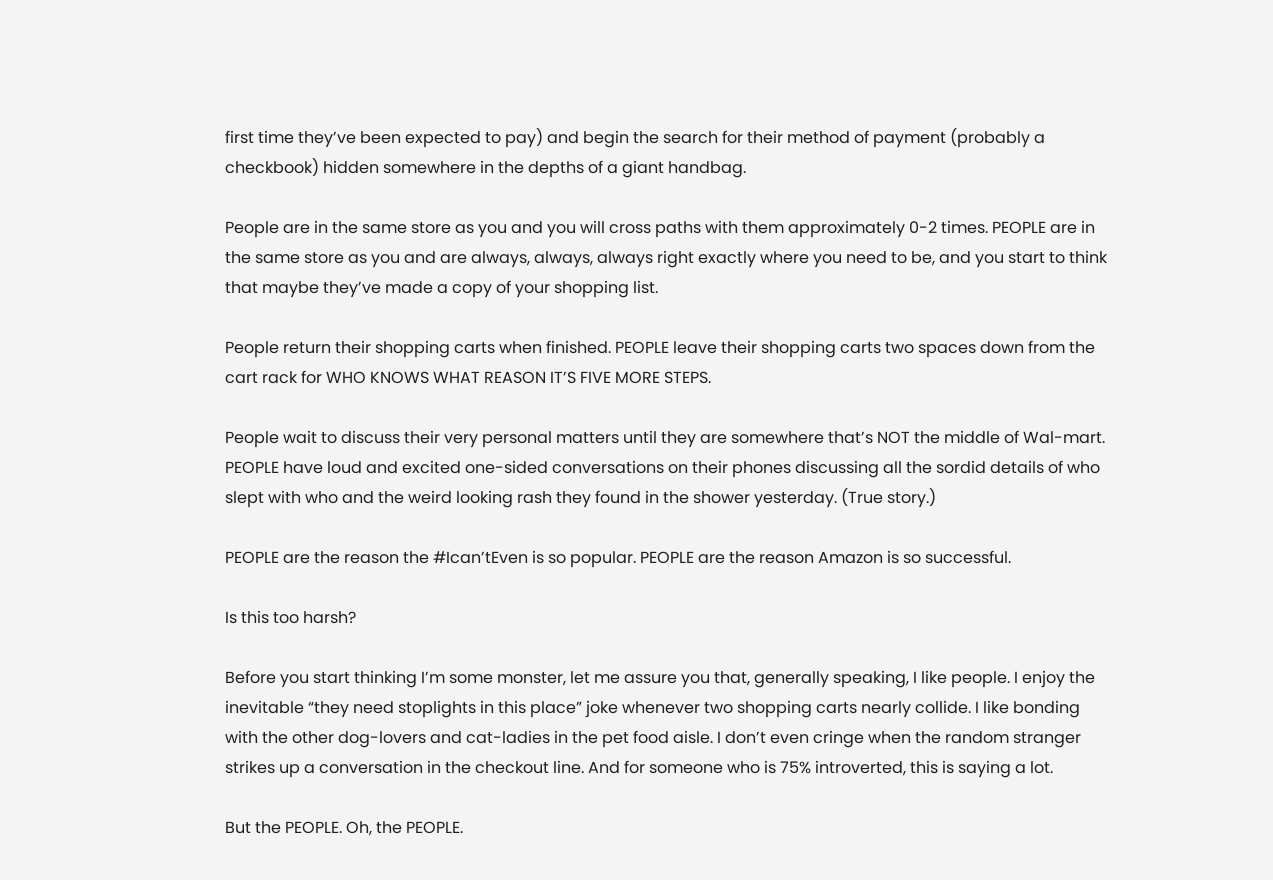first time they’ve been expected to pay) and begin the search for their method of payment (probably a checkbook) hidden somewhere in the depths of a giant handbag.

People are in the same store as you and you will cross paths with them approximately 0-2 times. PEOPLE are in the same store as you and are always, always, always right exactly where you need to be, and you start to think that maybe they’ve made a copy of your shopping list.

People return their shopping carts when finished. PEOPLE leave their shopping carts two spaces down from the cart rack for WHO KNOWS WHAT REASON IT’S FIVE MORE STEPS.

People wait to discuss their very personal matters until they are somewhere that’s NOT the middle of Wal-mart. PEOPLE have loud and excited one-sided conversations on their phones discussing all the sordid details of who slept with who and the weird looking rash they found in the shower yesterday. (True story.)

PEOPLE are the reason the #Ican’tEven is so popular. PEOPLE are the reason Amazon is so successful.

Is this too harsh?

Before you start thinking I’m some monster, let me assure you that, generally speaking, I like people. I enjoy the inevitable “they need stoplights in this place” joke whenever two shopping carts nearly collide. I like bonding with the other dog-lovers and cat-ladies in the pet food aisle. I don’t even cringe when the random stranger strikes up a conversation in the checkout line. And for someone who is 75% introverted, this is saying a lot.

But the PEOPLE. Oh, the PEOPLE.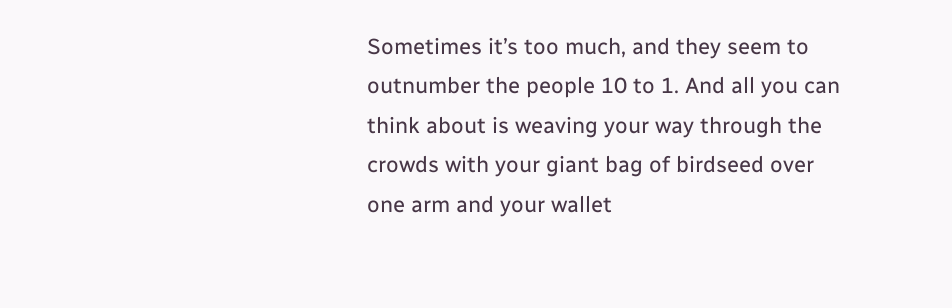Sometimes it’s too much, and they seem to outnumber the people 10 to 1. And all you can think about is weaving your way through the crowds with your giant bag of birdseed over one arm and your wallet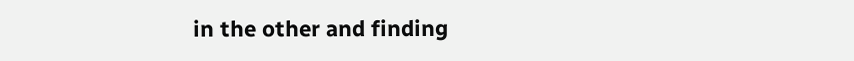in the other and finding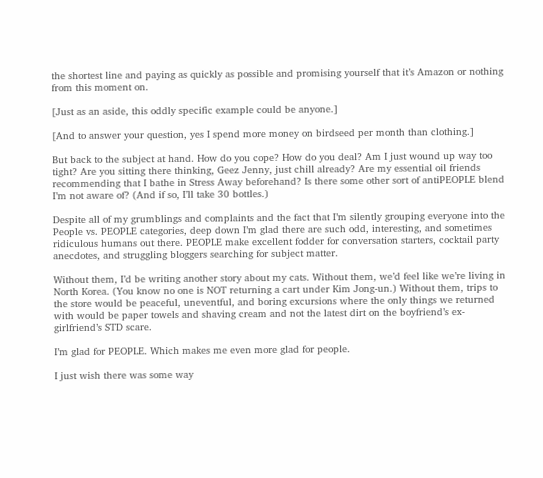the shortest line and paying as quickly as possible and promising yourself that it’s Amazon or nothing from this moment on.

[Just as an aside, this oddly specific example could be anyone.]

[And to answer your question, yes I spend more money on birdseed per month than clothing.]

But back to the subject at hand. How do you cope? How do you deal? Am I just wound up way too tight? Are you sitting there thinking, Geez Jenny, just chill already? Are my essential oil friends recommending that I bathe in Stress Away beforehand? Is there some other sort of antiPEOPLE blend I’m not aware of? (And if so, I’ll take 30 bottles.)

Despite all of my grumblings and complaints and the fact that I’m silently grouping everyone into the People vs. PEOPLE categories, deep down I’m glad there are such odd, interesting, and sometimes ridiculous humans out there. PEOPLE make excellent fodder for conversation starters, cocktail party anecdotes, and struggling bloggers searching for subject matter.

Without them, I’d be writing another story about my cats. Without them, we’d feel like we’re living in North Korea. (You know no one is NOT returning a cart under Kim Jong-un.) Without them, trips to the store would be peaceful, uneventful, and boring excursions where the only things we returned with would be paper towels and shaving cream and not the latest dirt on the boyfriend’s ex-girlfriend’s STD scare.

I’m glad for PEOPLE. Which makes me even more glad for people.

I just wish there was some way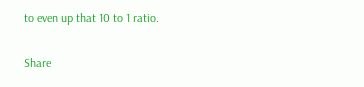to even up that 10 to 1 ratio.


Share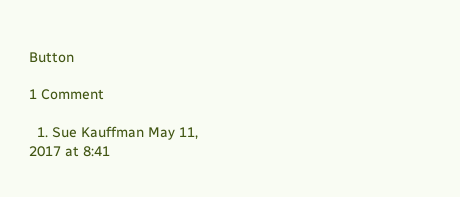Button

1 Comment

  1. Sue Kauffman May 11, 2017 at 8:41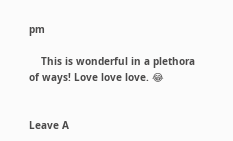pm

    This is wonderful in a plethora of ways! Love love love. 😂


Leave A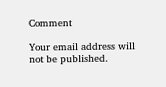Comment

Your email address will not be published.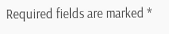Required fields are marked *